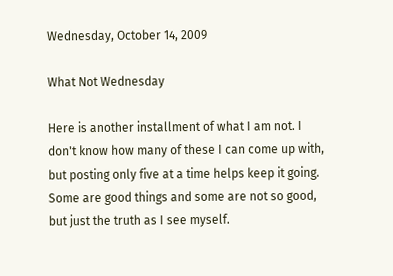Wednesday, October 14, 2009

What Not Wednesday

Here is another installment of what I am not. I don't know how many of these I can come up with, but posting only five at a time helps keep it going. Some are good things and some are not so good, but just the truth as I see myself.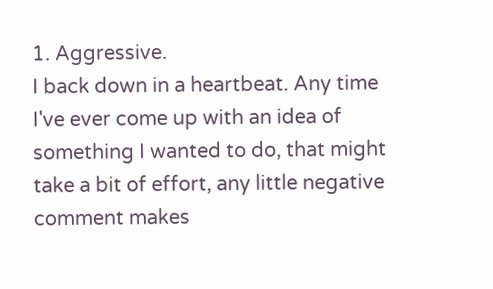1. Aggressive.
I back down in a heartbeat. Any time I've ever come up with an idea of something I wanted to do, that might take a bit of effort, any little negative comment makes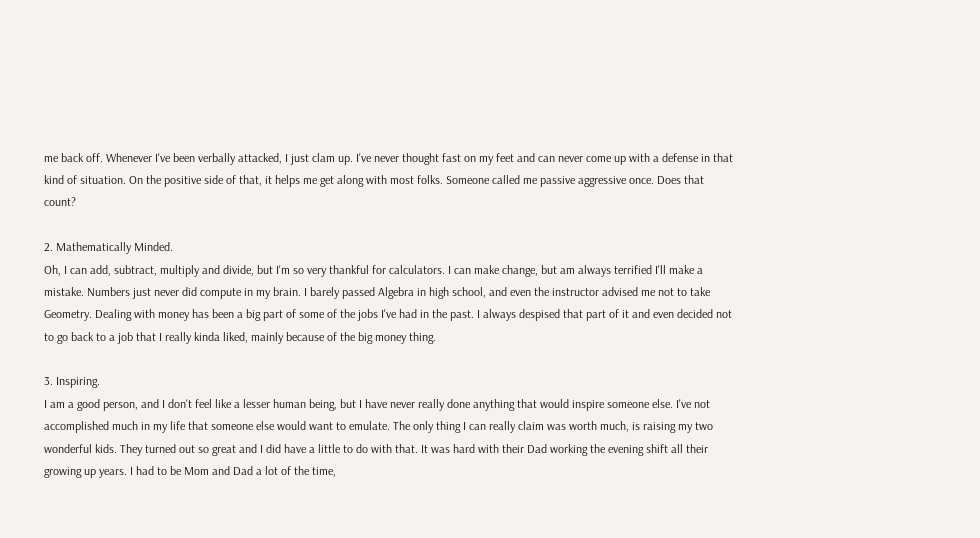me back off. Whenever I've been verbally attacked, I just clam up. I've never thought fast on my feet and can never come up with a defense in that kind of situation. On the positive side of that, it helps me get along with most folks. Someone called me passive aggressive once. Does that count?

2. Mathematically Minded.
Oh, I can add, subtract, multiply and divide, but I'm so very thankful for calculators. I can make change, but am always terrified I'll make a mistake. Numbers just never did compute in my brain. I barely passed Algebra in high school, and even the instructor advised me not to take Geometry. Dealing with money has been a big part of some of the jobs I've had in the past. I always despised that part of it and even decided not to go back to a job that I really kinda liked, mainly because of the big money thing.

3. Inspiring.
I am a good person, and I don't feel like a lesser human being, but I have never really done anything that would inspire someone else. I've not accomplished much in my life that someone else would want to emulate. The only thing I can really claim was worth much, is raising my two wonderful kids. They turned out so great and I did have a little to do with that. It was hard with their Dad working the evening shift all their growing up years. I had to be Mom and Dad a lot of the time,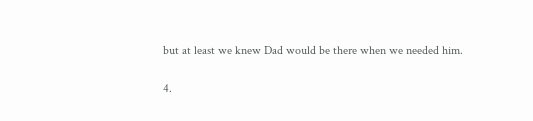but at least we knew Dad would be there when we needed him.

4.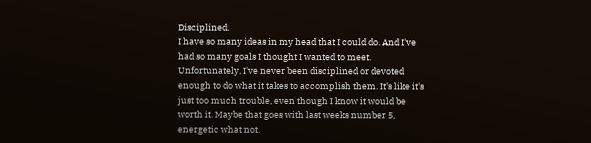Disciplined.
I have so many ideas in my head that I could do. And I've had so many goals I thought I wanted to meet. Unfortunately, I've never been disciplined or devoted enough to do what it takes to accomplish them. It's like it's just too much trouble, even though I know it would be worth it. Maybe that goes with last weeks number 5, energetic what not.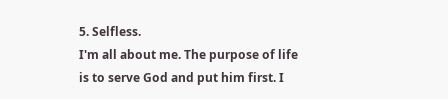5. Selfless.
I'm all about me. The purpose of life is to serve God and put him first. I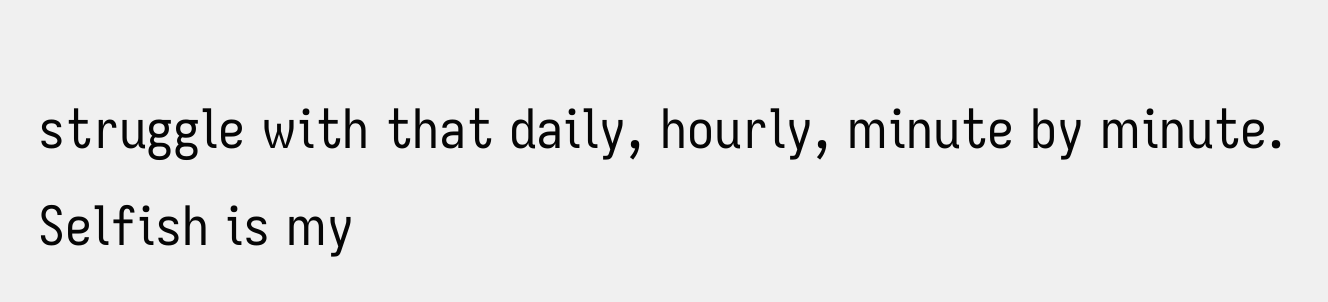struggle with that daily, hourly, minute by minute. Selfish is my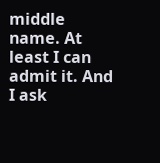middle name. At least I can admit it. And I ask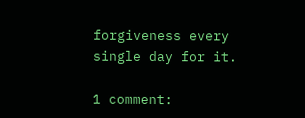forgiveness every single day for it.

1 comment: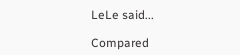LeLe said...

Compared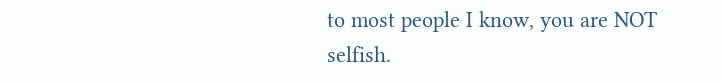to most people I know, you are NOT selfish.